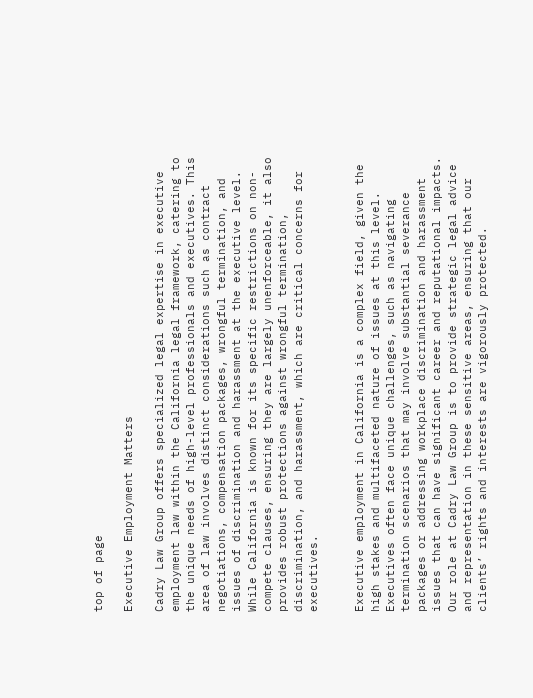top of page

Executive Employment Matters

Cadry Law Group offers specialized legal expertise in executive employment law within the California legal framework, catering to the unique needs of high-level professionals and executives. This area of law involves distinct considerations such as contract negotiations, compensation packages, wrongful termination, and issues of discrimination and harassment at the executive level. While California is known for its specific restrictions on non-compete clauses, ensuring they are largely unenforceable, it also provides robust protections against wrongful termination, discrimination, and harassment, which are critical concerns for executives.


Executive employment in California is a complex field, given the high stakes and multifaceted nature of issues at this level. Executives often face unique challenges, such as navigating termination scenarios that may involve substantial severance packages or addressing workplace discrimination and harassment issues that can have significant career and reputational impacts. Our role at Cadry Law Group is to provide strategic legal advice and representation in these sensitive areas, ensuring that our clients’ rights and interests are vigorously protected.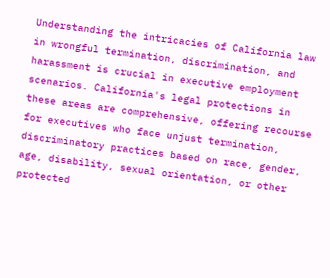Understanding the intricacies of California law in wrongful termination, discrimination, and harassment is crucial in executive employment scenarios. California's legal protections in these areas are comprehensive, offering recourse for executives who face unjust termination, discriminatory practices based on race, gender, age, disability, sexual orientation, or other protected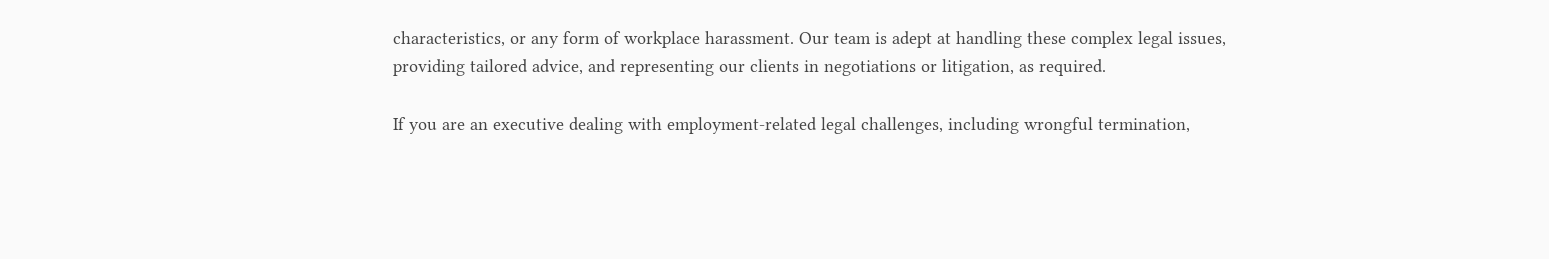characteristics, or any form of workplace harassment. Our team is adept at handling these complex legal issues, providing tailored advice, and representing our clients in negotiations or litigation, as required.

If you are an executive dealing with employment-related legal challenges, including wrongful termination,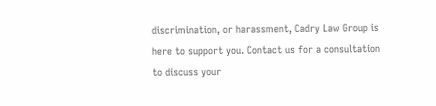discrimination, or harassment, Cadry Law Group is here to support you. Contact us for a consultation to discuss your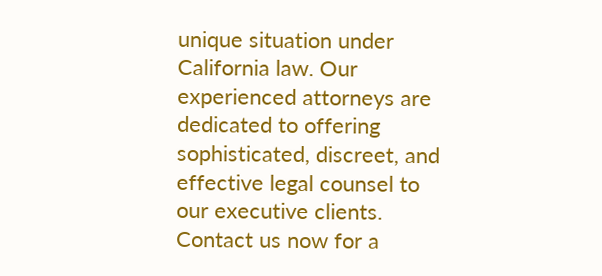unique situation under California law. Our experienced attorneys are dedicated to offering sophisticated, discreet, and effective legal counsel to our executive clients. Contact us now for a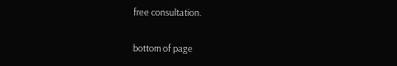free consultation.

bottom of page